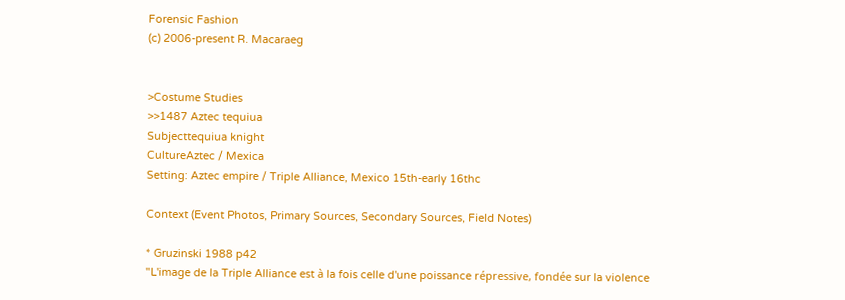Forensic Fashion
(c) 2006-present R. Macaraeg


>Costume Studies
>>1487 Aztec tequiua
Subjecttequiua knight
CultureAztec / Mexica
Setting: Aztec empire / Triple Alliance, Mexico 15th-early 16thc

Context (Event Photos, Primary Sources, Secondary Sources, Field Notes)

* Gruzinski 1988 p42
"L'image de la Triple Alliance est à la fois celle d'une poissance répressive, fondée sur la violence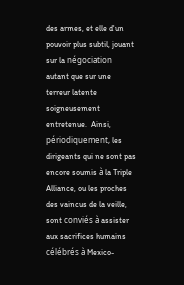des armes, et elle d'un pouvoir plus subtil, jouant sur la négociation autant que sur une terreur latente soigneusement entretenue.  Ainsi, périodiquement, les dirigeants qui ne sont pas encore soumis à la Triple Alliance, ou les proches des vaincus de la veille, sont conviés à assister aux sacrifices humains célébrés à Mexico-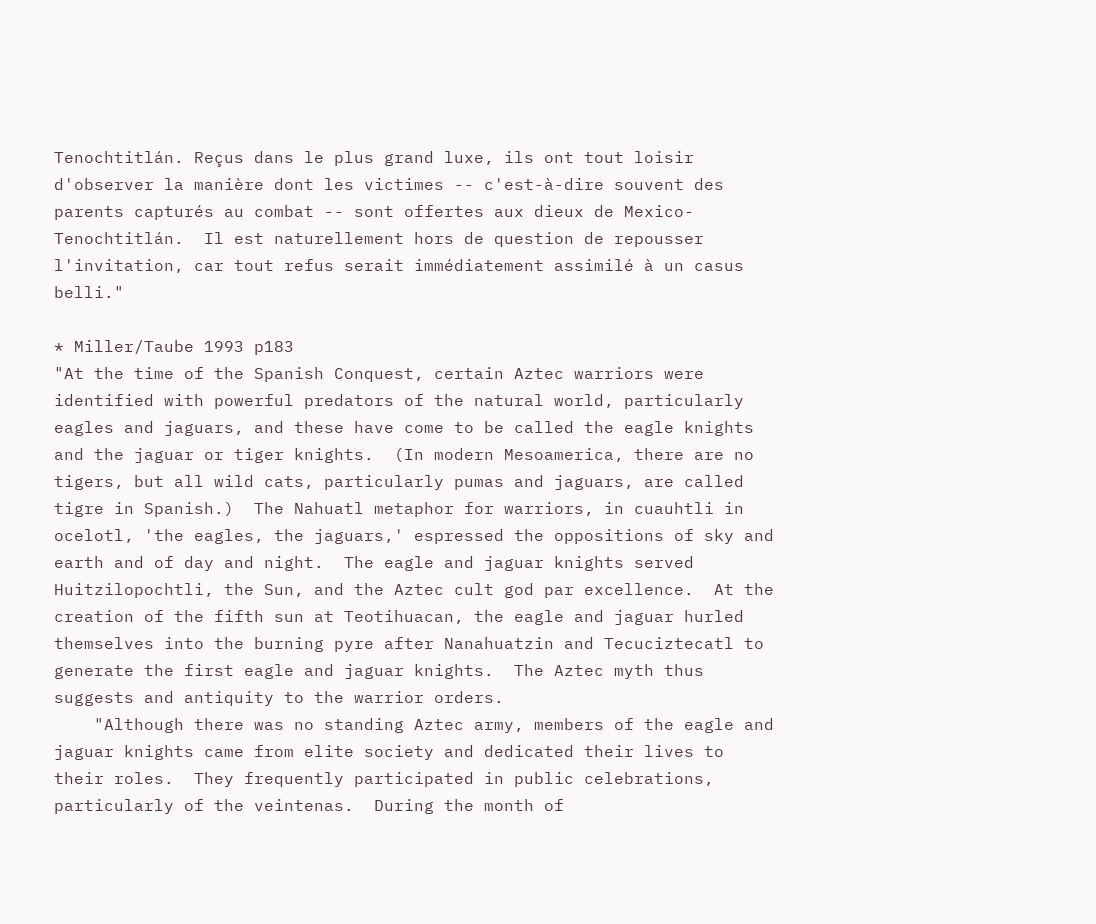Tenochtitlán. Reçus dans le plus grand luxe, ils ont tout loisir d'observer la manière dont les victimes -- c'est-à-dire souvent des parents capturés au combat -- sont offertes aux dieux de Mexico-Tenochtitlán.  Il est naturellement hors de question de repousser l'invitation, car tout refus serait immédiatement assimilé à un casus belli."

* Miller/Taube 1993 p183
"At the time of the Spanish Conquest, certain Aztec warriors were identified with powerful predators of the natural world, particularly eagles and jaguars, and these have come to be called the eagle knights and the jaguar or tiger knights.  (In modern Mesoamerica, there are no tigers, but all wild cats, particularly pumas and jaguars, are called tigre in Spanish.)  The Nahuatl metaphor for warriors, in cuauhtli in ocelotl, 'the eagles, the jaguars,' espressed the oppositions of sky and earth and of day and night.  The eagle and jaguar knights served Huitzilopochtli, the Sun, and the Aztec cult god par excellence.  At the creation of the fifth sun at Teotihuacan, the eagle and jaguar hurled themselves into the burning pyre after Nanahuatzin and Tecuciztecatl to generate the first eagle and jaguar knights.  The Aztec myth thus suggests and antiquity to the warrior orders.
    "Although there was no standing Aztec army, members of the eagle and jaguar knights came from elite society and dedicated their lives to their roles.  They frequently participated in public celebrations, particularly of the veintenas.  During the month of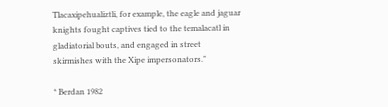Tlacaxipehualiztli, for example, the eagle and jaguar knights fought captives tied to the temalacatl in gladiatorial bouts, and engaged in street skirmishes with the Xipe impersonators."

* Berdan 1982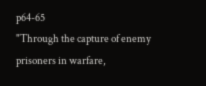p64-65
"Through the capture of enemy prisoners in warfare,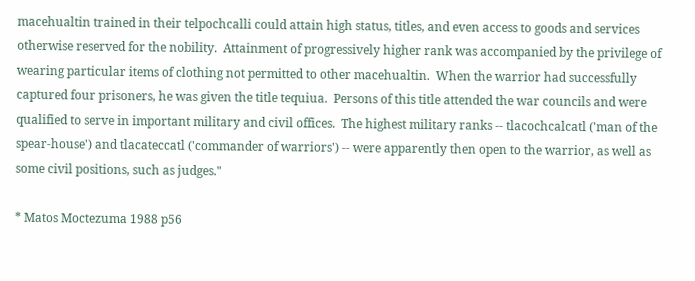macehualtin trained in their telpochcalli could attain high status, titles, and even access to goods and services otherwise reserved for the nobility.  Attainment of progressively higher rank was accompanied by the privilege of wearing particular items of clothing not permitted to other macehualtin.  When the warrior had successfully captured four prisoners, he was given the title tequiua.  Persons of this title attended the war councils and were qualified to serve in important military and civil offices.  The highest military ranks -- tlacochcalcatl ('man of the spear-house') and tlacateccatl ('commander of warriors') -- were apparently then open to the warrior, as well as some civil positions, such as judges."

* Matos Moctezuma 1988 p56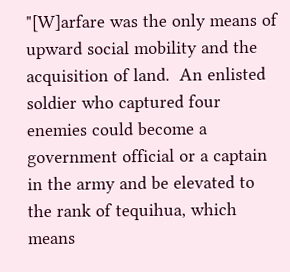"[W]arfare was the only means of upward social mobility and the acquisition of land.  An enlisted soldier who captured four enemies could become a government official or a captain in the army and be elevated to the rank of tequihua, which means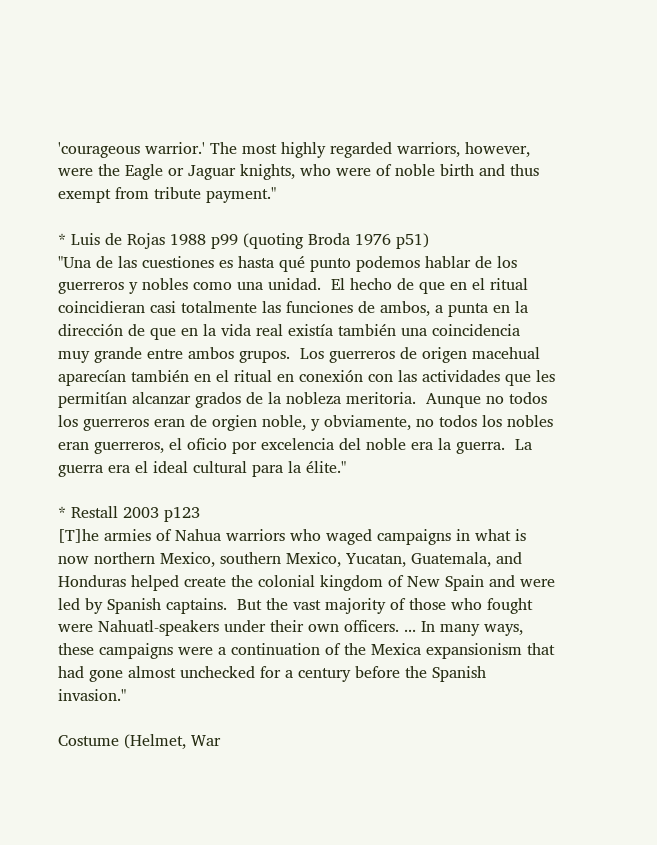'courageous warrior.' The most highly regarded warriors, however, were the Eagle or Jaguar knights, who were of noble birth and thus exempt from tribute payment."

* Luis de Rojas 1988 p99 (quoting Broda 1976 p51)
"Una de las cuestiones es hasta qué punto podemos hablar de los guerreros y nobles como una unidad.  El hecho de que en el ritual coincidieran casi totalmente las funciones de ambos, a punta en la dirección de que en la vida real existía también una coincidencia muy grande entre ambos grupos.  Los guerreros de origen macehual aparecían también en el ritual en conexión con las actividades que les permitían alcanzar grados de la nobleza meritoria.  Aunque no todos los guerreros eran de orgien noble, y obviamente, no todos los nobles eran guerreros, el oficio por excelencia del noble era la guerra.  La guerra era el ideal cultural para la élite."

* Restall 2003 p123
[T]he armies of Nahua warriors who waged campaigns in what is now northern Mexico, southern Mexico, Yucatan, Guatemala, and Honduras helped create the colonial kingdom of New Spain and were led by Spanish captains.  But the vast majority of those who fought were Nahuatl-speakers under their own officers. ... In many ways, these campaigns were a continuation of the Mexica expansionism that had gone almost unchecked for a century before the Spanish invasion."

Costume (Helmet, War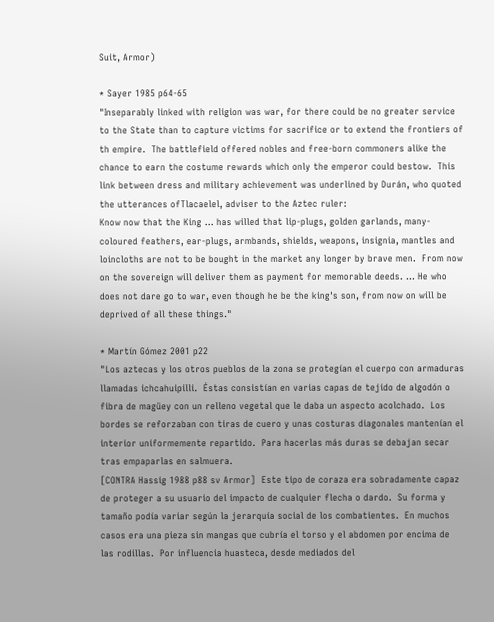Suit, Armor)

* Sayer 1985 p64-65
"Inseparably linked with religion was war, for there could be no greater service to the State than to capture victims for sacrifice or to extend the frontiers of th empire.  The battlefield offered nobles and free-born commoners alike the chance to earn the costume rewards which only the emperor could bestow.  This link between dress and military achievement was underlined by Durán, who quoted the utterances ofTlacaelel, adviser to the Aztec ruler:
Know now that the King ... has willed that lip-plugs, golden garlands, many-coloured feathers, ear-plugs, armbands, shields, weapons, insignia, mantles and loincloths are not to be bought in the market any longer by brave men.  From now on the sovereign will deliver them as payment for memorable deeds. ... He who does not dare go to war, even though he be the king's son, from now on will be deprived of all these things."

* Martín Gómez 2001 p22
"Los aztecas y los otros pueblos de la zona se protegían el cuerpo con armaduras llamadas ichcahuipilli.  Éstas consistían en varias capas de tejido de algodón o fibra de magüey con un relleno vegetal que le daba un aspecto acolchado.  Los bordes se reforzaban con tiras de cuero y unas costuras diagonales mantenían el interior uniformemente repartido.  Para hacerlas más duras se debajan secar tras empaparlas en salmuera.
[CONTRA Hassig 1988 p88 sv Armor]  Este tipo de coraza era sobradamente capaz de proteger a su usuario del impacto de cualquier flecha o dardo.  Su forma y tamaño podía variar según la jerarquía social de los combatientes.  En muchos casos era una pieza sin mangas que cubría el torso y el abdomen por encima de las rodillas.  Por influencia huasteca, desde mediados del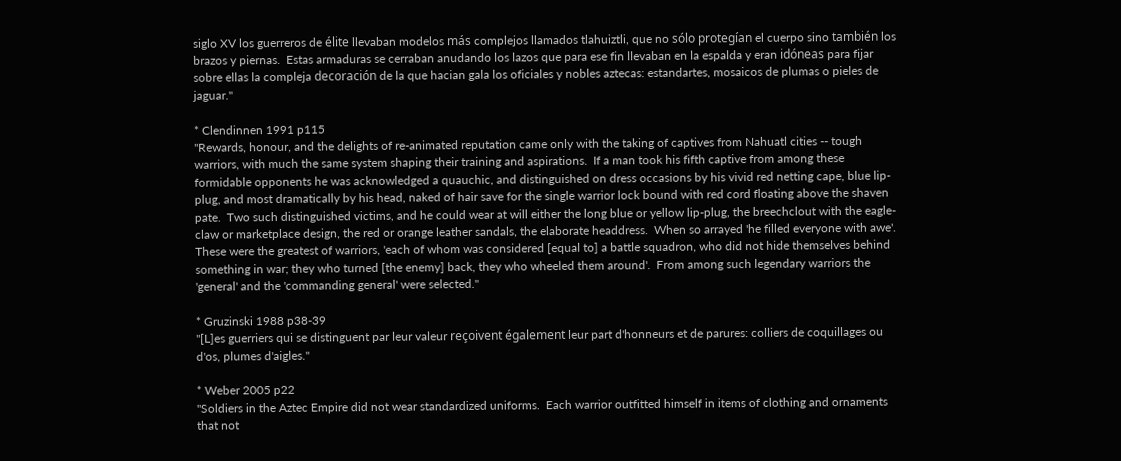siglo XV los guerreros de élite llevaban modelos más complejos llamados tlahuiztli, que no sólo protegían el cuerpo sino también los brazos y piernas.  Estas armaduras se cerraban anudando los lazos que para ese fin llevaban en la espalda y eran idóneas para fijar sobre ellas la compleja decoración de la que hacian gala los oficiales y nobles aztecas: estandartes, mosaicos de plumas o pieles de jaguar."

* Clendinnen 1991 p115
"Rewards, honour, and the delights of re-animated reputation came only with the taking of captives from Nahuatl cities -- tough warriors, with much the same system shaping their training and aspirations.  If a man took his fifth captive from among these formidable opponents he was acknowledged a quauchic, and distinguished on dress occasions by his vivid red netting cape, blue lip-plug, and most dramatically by his head, naked of hair save for the single warrior lock bound with red cord floating above the shaven pate.  Two such distinguished victims, and he could wear at will either the long blue or yellow lip-plug, the breechclout with the eagle-claw or marketplace design, the red or orange leather sandals, the elaborate headdress.  When so arrayed 'he filled everyone with awe'.  These were the greatest of warriors, 'each of whom was considered [equal to] a battle squadron, who did not hide themselves behind something in war; they who turned [the enemy] back, they who wheeled them around'.  From among such legendary warriors the 'general' and the 'commanding general' were selected."

* Gruzinski 1988 p38-39
"[L]es guerriers qui se distinguent par leur valeur reçoivent également leur part d'honneurs et de parures: colliers de coquillages ou d'os, plumes d'aigles."

* Weber 2005 p22
"Soldiers in the Aztec Empire did not wear standardized uniforms.  Each warrior outfitted himself in items of clothing and ornaments that not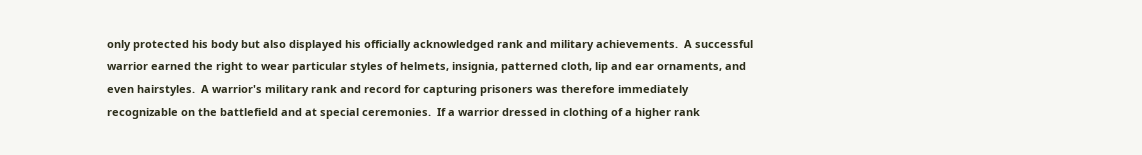only protected his body but also displayed his officially acknowledged rank and military achievements.  A successful warrior earned the right to wear particular styles of helmets, insignia, patterned cloth, lip and ear ornaments, and even hairstyles.  A warrior's military rank and record for capturing prisoners was therefore immediately recognizable on the battlefield and at special ceremonies.  If a warrior dressed in clothing of a higher rank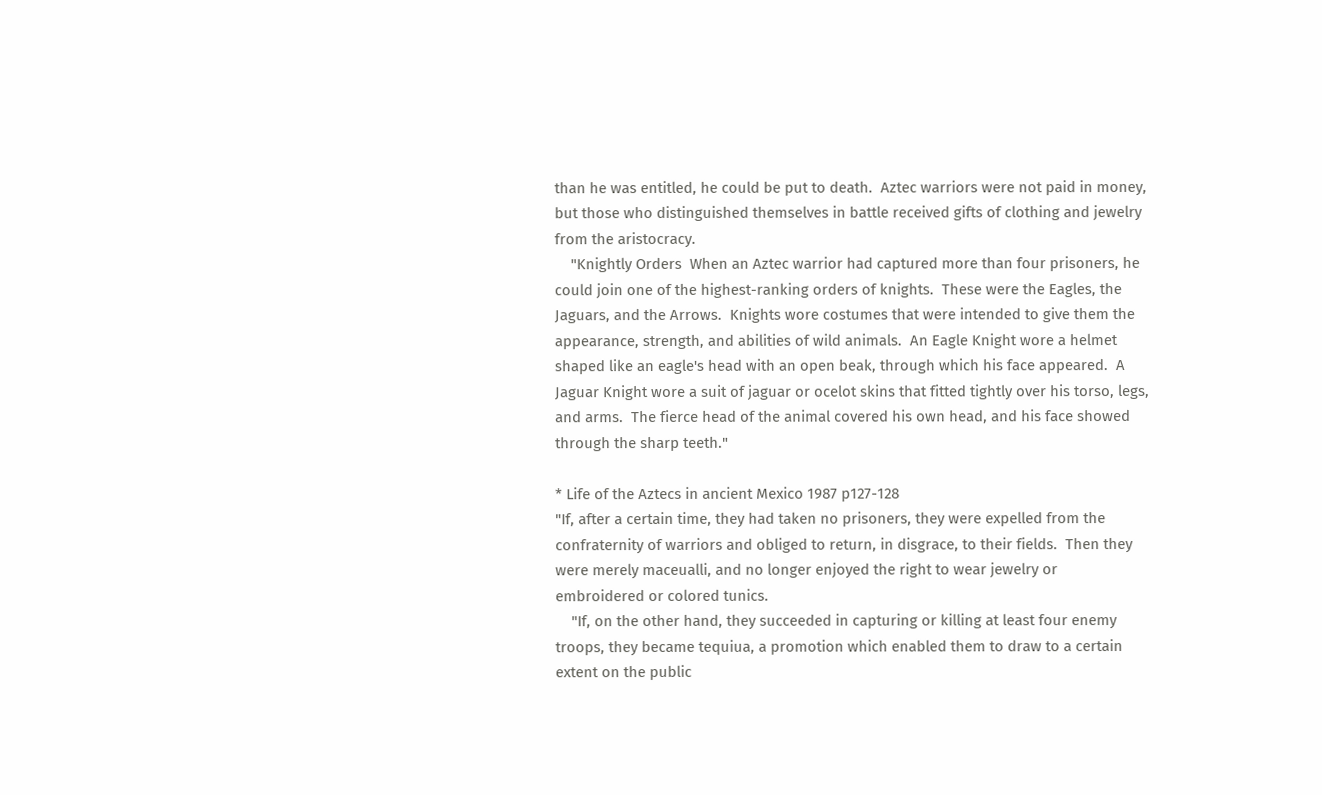than he was entitled, he could be put to death.  Aztec warriors were not paid in money, but those who distinguished themselves in battle received gifts of clothing and jewelry from the aristocracy.
    "Knightly Orders  When an Aztec warrior had captured more than four prisoners, he could join one of the highest-ranking orders of knights.  These were the Eagles, the Jaguars, and the Arrows.  Knights wore costumes that were intended to give them the appearance, strength, and abilities of wild animals.  An Eagle Knight wore a helmet shaped like an eagle's head with an open beak, through which his face appeared.  A Jaguar Knight wore a suit of jaguar or ocelot skins that fitted tightly over his torso, legs, and arms.  The fierce head of the animal covered his own head, and his face showed through the sharp teeth."

* Life of the Aztecs in ancient Mexico 1987 p127-128
"If, after a certain time, they had taken no prisoners, they were expelled from the confraternity of warriors and obliged to return, in disgrace, to their fields.  Then they were merely maceualli, and no longer enjoyed the right to wear jewelry or embroidered or colored tunics.
    "If, on the other hand, they succeeded in capturing or killing at least four enemy troops, they became tequiua, a promotion which enabled them to draw to a certain extent on the public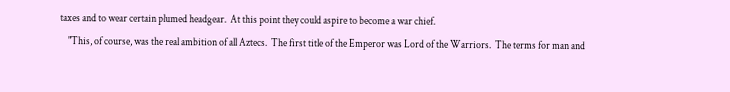taxes and to wear certain plumed headgear.  At this point they could aspire to become a war chief.
    "This, of course, was the real ambition of all Aztecs.  The first title of the Emperor was Lord of the Warriors.  The terms for man and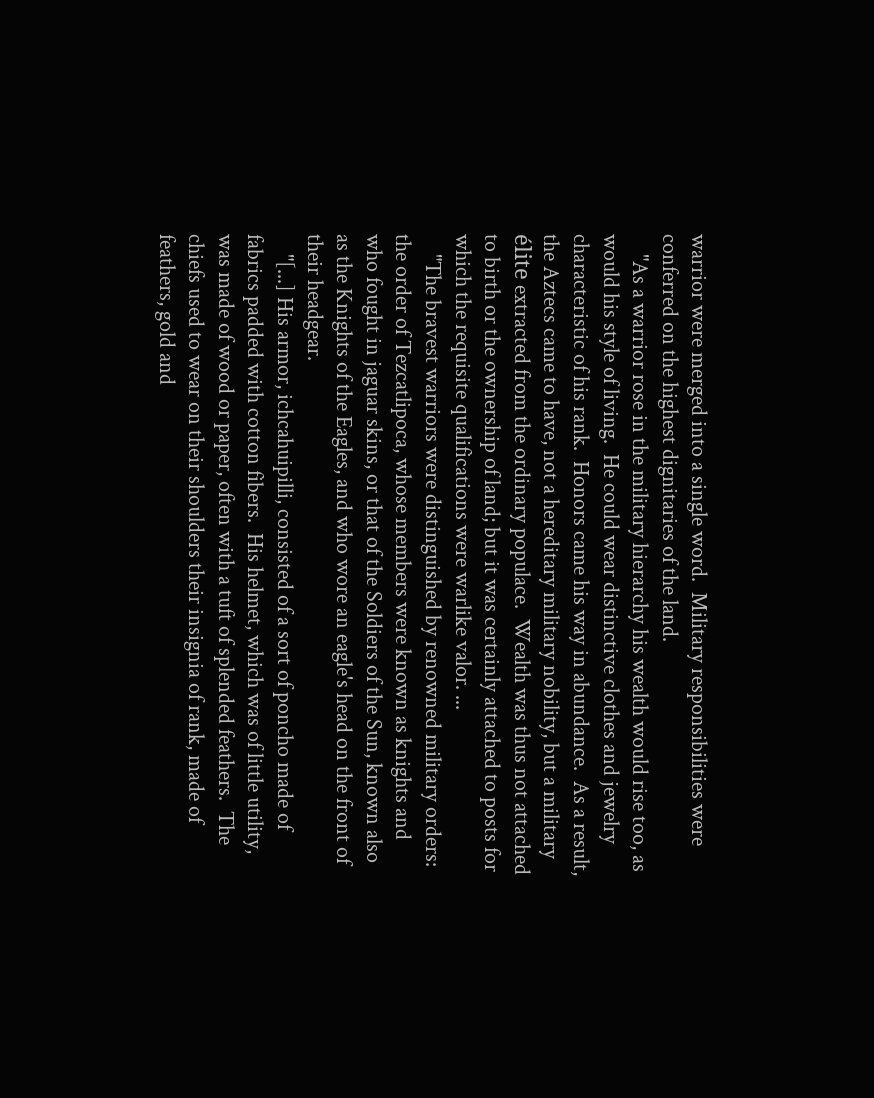warrior were merged into a single word.  Military responsibilities were conferred on the highest dignitaries of the land.
    "As a warrior rose in the military hierarchy his wealth would rise too, as would his style of living.  He could wear distinctive clothes and jewelry characteristic of his rank.  Honors came his way in abundance.  As a result, the Aztecs came to have, not a hereditary military nobility, but a military élite extracted from the ordinary populace.  Wealth was thus not attached to birth or the ownership of land; but it was certainly attached to posts for which the requisite qualifications were warlike valor. ...
    "The bravest warriors were distinguished by renowned military orders: the order of Tezcatlipoca, whose members were known as knights and who fought in jaguar skins, or that of the Soldiers of the Sun, known also as the Knights of the Eagles, and who wore an eagle's head on the front of  their headgear.
    "[...] His armor, ichcahuipilli, consisted of a sort of poncho made of fabrics padded with cotton fibers.  His helmet, which was of little utility, was made of wood or paper, often with a tuft of splended feathers.  The chiefs used to wear on their shoulders their insignia of rank, made of feathers, gold and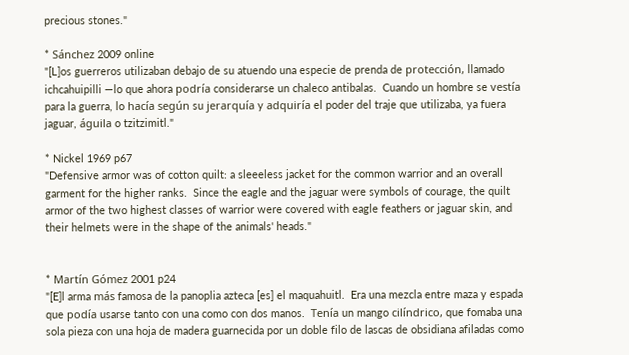precious stones."

* Sánchez 2009 online
"[L]os guerreros utilizaban debajo de su atuendo una especie de prenda de protección, llamado ichcahuipilli —lo que ahora podría considerarse un chaleco antibalas.  Cuando un hombre se vestía para la guerra, lo hacía según su jerarquía y adquiría el poder del traje que utilizaba, ya fuera jaguar, águila o tzitzimitl."

* Nickel 1969 p67
"Defensive armor was of cotton quilt: a sleeeless jacket for the common warrior and an overall garment for the higher ranks.  Since the eagle and the jaguar were symbols of courage, the quilt armor of the two highest classes of warrior were covered with eagle feathers or jaguar skin, and their helmets were in the shape of the animals' heads."


* Martín Gómez 2001 p24
"[E]l arma más famosa de la panoplia azteca [es] el maquahuitl.  Era una mezcla entre maza y espada que podía usarse tanto con una como con dos manos.  Tenía un mango cilíndrico, que fomaba una sola pieza con una hoja de madera guarnecida por un doble filo de lascas de obsidiana afiladas como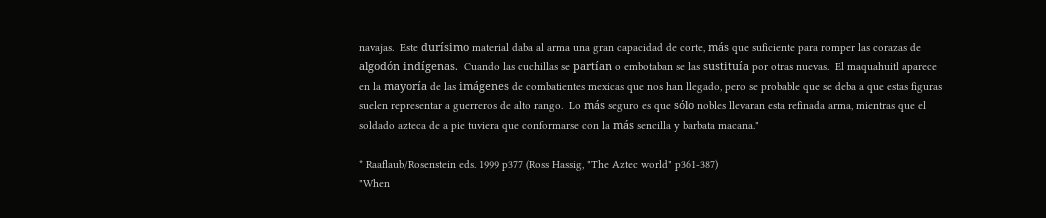navajas.  Este durísimo material daba al arma una gran capacidad de corte, más que suficiente para romper las corazas de algodón indígenas.  Cuando las cuchillas se partían o embotaban se las sustituía por otras nuevas.  El maquahuitl aparece en la mayoría de las imágenes de combatientes mexicas que nos han llegado, pero se probable que se deba a que estas figuras suelen representar a guerreros de alto rango.  Lo más seguro es que sólo nobles llevaran esta refinada arma, mientras que el soldado azteca de a pie tuviera que conformarse con la más sencilla y barbata macana."

* Raaflaub/Rosenstein eds. 1999 p377 (Ross Hassig, "The Aztec world" p361-387)
"When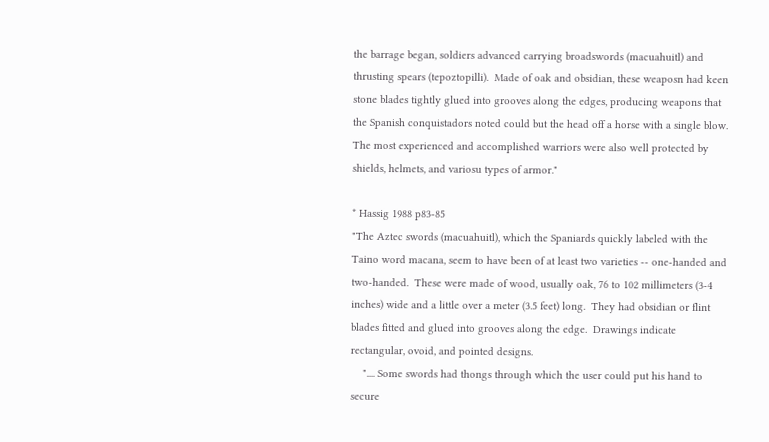the barrage began, soldiers advanced carrying broadswords (macuahuitl) and thrusting spears (tepoztopilli).  Made of oak and obsidian, these weaposn had keen stone blades tightly glued into grooves along the edges, producing weapons that the Spanish conquistadors noted could but the head off a horse with a single blow.  The most experienced and accomplished warriors were also well protected by shields, helmets, and variosu types of armor."

* Hassig 1988 p83-85
"The Aztec swords (macuahuitl), which the Spaniards quickly labeled with the Taino word macana, seem to have been of at least two varieties -- one-handed and two-handed.  These were made of wood, usually oak, 76 to 102 millimeters (3-4 inches) wide and a little over a meter (3.5 feet) long.  They had obsidian or flint blades fitted and glued into grooves along the edge.  Drawings indicate rectangular, ovoid, and pointed designs.
    ".... Some swords had thongs through which the user could put his hand to secure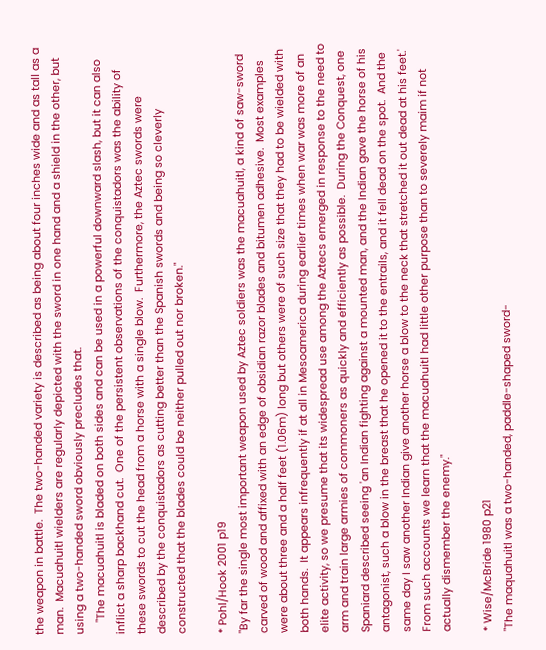the weapon in battle.  The two-handed variety is described as being about four inches wide and as tall as a man.  Macuahuitl wielders are regularly depicted with the sword in one hand and a shield in the other, but using a two-handed sword obviously precludes that.
    "The macuahuitl is bladed on both sides and can be used in a powerful downward slash, but it can also inflict a sharp backhand cut.  One of the persistent observations of the conquistadors was the ability of these swords to cut the head from a horse with a single blow.  Furthermore, the Aztec swords were described by the conquistadors as cutting better than the Spanish swords and being so cleverly constructed that the blades could be neither pulled out nor broken."

* Pohl/Hook 2001 p19
"By far the single most important weapon used by Aztec soldiers was the macuahuitl, a kind of saw-sword carved of wood and affixed with an edge of obsidian razor blades and bitumen adhesive.  Most examples were about three and a half feet (1.06m) long but others were of such size that they had to be wielded with both hands.  It appears infrequently if at all in Mesoamerica during earlier times when war was more of an elite activity, so we presume that its widespread use among the Aztecs emerged in response to the need to arm and train large armies of commoners as quickly and efficiently as possible.  During the Conquest, one Spaniard described seeing 'an Indian fighting against a mounted man, and the Indian gave the horse of his antagonist, such a blow in the breast that he opened it to the entrails, and it fell dead on the spot.  And the same day I saw another Indian give another horse a blow to the neck that stretched it out dead at his feet.'  From such accounts we learn that the macuahuitl had little other purpose than to severely maim if not actually dismember the enemy."

* Wise/McBride 1980 p21
"The maquahuitl was a two-handed, paddle-shaped sword-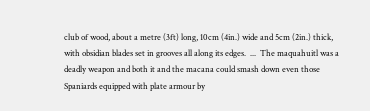club of wood, about a metre (3ft) long, 10cm (4in.) wide and 5cm (2in.) thick, with obsidian blades set in grooves all along its edges.  ...  The maquahuitl was a deadly weapon and both it and the macana could smash down even those Spaniards equipped with plate armour by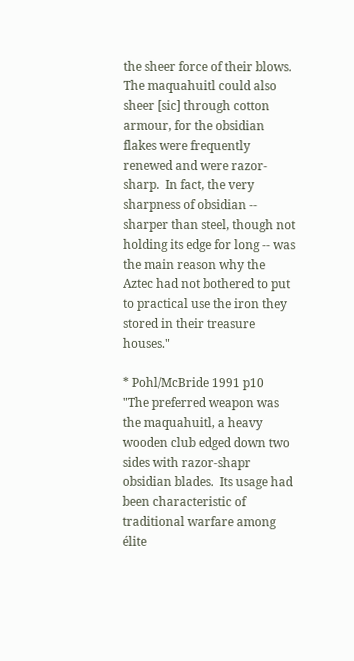the sheer force of their blows.  The maquahuitl could also sheer [sic] through cotton armour, for the obsidian flakes were frequently renewed and were razor-sharp.  In fact, the very sharpness of obsidian -- sharper than steel, though not holding its edge for long -- was the main reason why the Aztec had not bothered to put to practical use the iron they stored in their treasure houses."

* Pohl/McBride 1991 p10
"The preferred weapon was the maquahuitl, a heavy wooden club edged down two sides with razor-shapr obsidian blades.  Its usage had been characteristic of traditional warfare among élite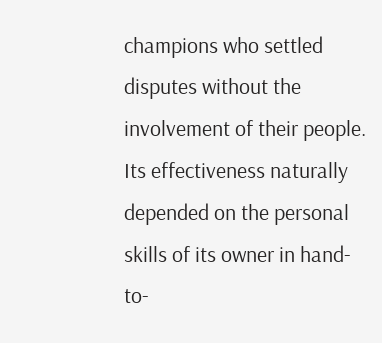champions who settled disputes without the involvement of their people.  Its effectiveness naturally depended on the personal skills of its owner in hand-to-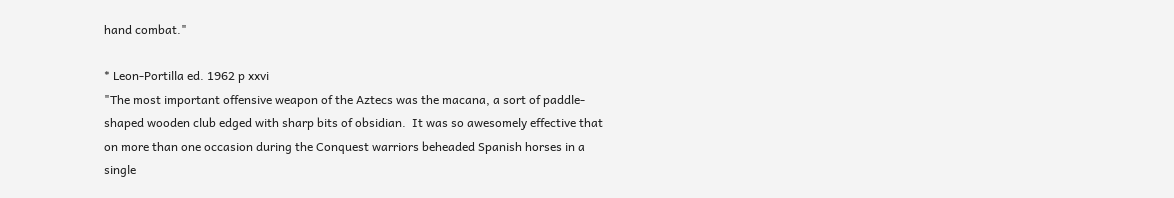hand combat."

* Leon-Portilla ed. 1962 p xxvi
"The most important offensive weapon of the Aztecs was the macana, a sort of paddle-shaped wooden club edged with sharp bits of obsidian.  It was so awesomely effective that on more than one occasion during the Conquest warriors beheaded Spanish horses in a single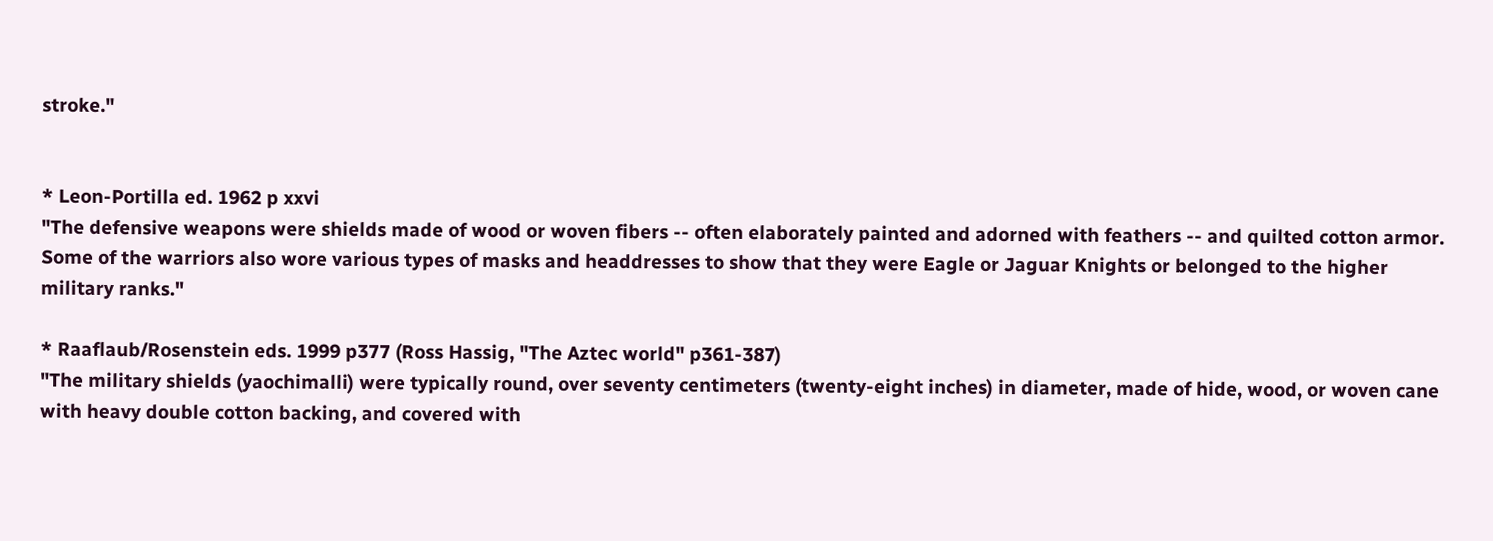stroke."


* Leon-Portilla ed. 1962 p xxvi
"The defensive weapons were shields made of wood or woven fibers -- often elaborately painted and adorned with feathers -- and quilted cotton armor. Some of the warriors also wore various types of masks and headdresses to show that they were Eagle or Jaguar Knights or belonged to the higher military ranks."

* Raaflaub/Rosenstein eds. 1999 p377 (Ross Hassig, "The Aztec world" p361-387)
"The military shields (yaochimalli) were typically round, over seventy centimeters (twenty-eight inches) in diameter, made of hide, wood, or woven cane with heavy double cotton backing, and covered with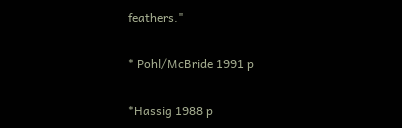feathers."

* Pohl/McBride 1991 p

*Hassig 1988 p